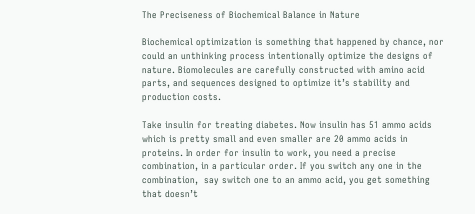The Preciseness of Biochemical Balance in Nature

Biochemical optimization is something that happened by chance, nor could an unthinking process intentionally optimize the designs of nature. Biomolecules are carefully constructed with amino acid parts, and sequences designed to optimize it’s stability and production costs.

Take insulin for treating diabetes. Now insulin has 51 ammo acids which is pretty small and even smaller are 20 ammo acids in proteins. In order for insulin to work, you need a precise combination, in a particular order. If you switch any one in the combination,  say switch one to an ammo acid, you get something that doesn’t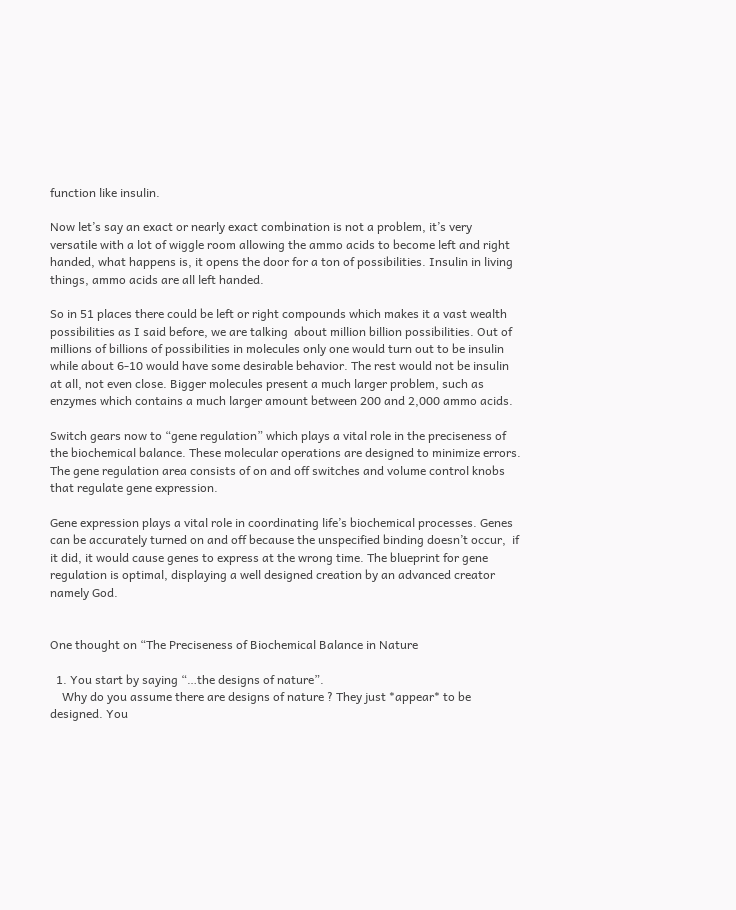function like insulin.

Now let’s say an exact or nearly exact combination is not a problem, it’s very versatile with a lot of wiggle room allowing the ammo acids to become left and right handed, what happens is, it opens the door for a ton of possibilities. Insulin in living things, ammo acids are all left handed.

So in 51 places there could be left or right compounds which makes it a vast wealth possibilities as I said before, we are talking  about million billion possibilities. Out of millions of billions of possibilities in molecules only one would turn out to be insulin while about 6-10 would have some desirable behavior. The rest would not be insulin at all, not even close. Bigger molecules present a much larger problem, such as enzymes which contains a much larger amount between 200 and 2,000 ammo acids.

Switch gears now to “gene regulation” which plays a vital role in the preciseness of the biochemical balance. These molecular operations are designed to minimize errors. The gene regulation area consists of on and off switches and volume control knobs that regulate gene expression.

Gene expression plays a vital role in coordinating life’s biochemical processes. Genes can be accurately turned on and off because the unspecified binding doesn’t occur,  if it did, it would cause genes to express at the wrong time. The blueprint for gene regulation is optimal, displaying a well designed creation by an advanced creator namely God.


One thought on “The Preciseness of Biochemical Balance in Nature

  1. You start by saying “…the designs of nature”.
    Why do you assume there are designs of nature ? They just *appear* to be designed. You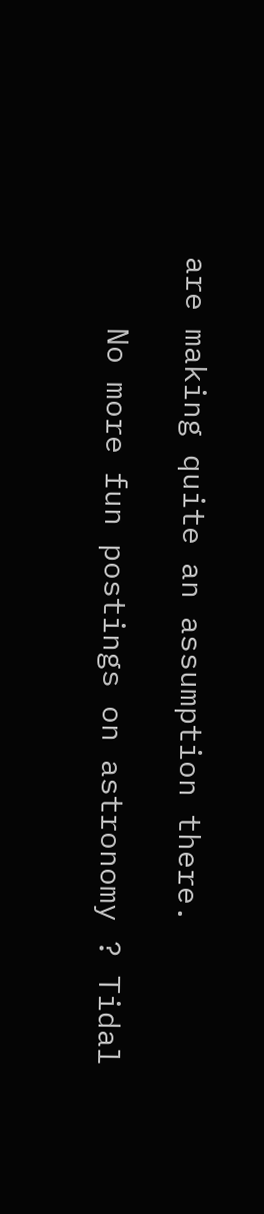are making quite an assumption there.

    No more fun postings on astronomy ? Tidal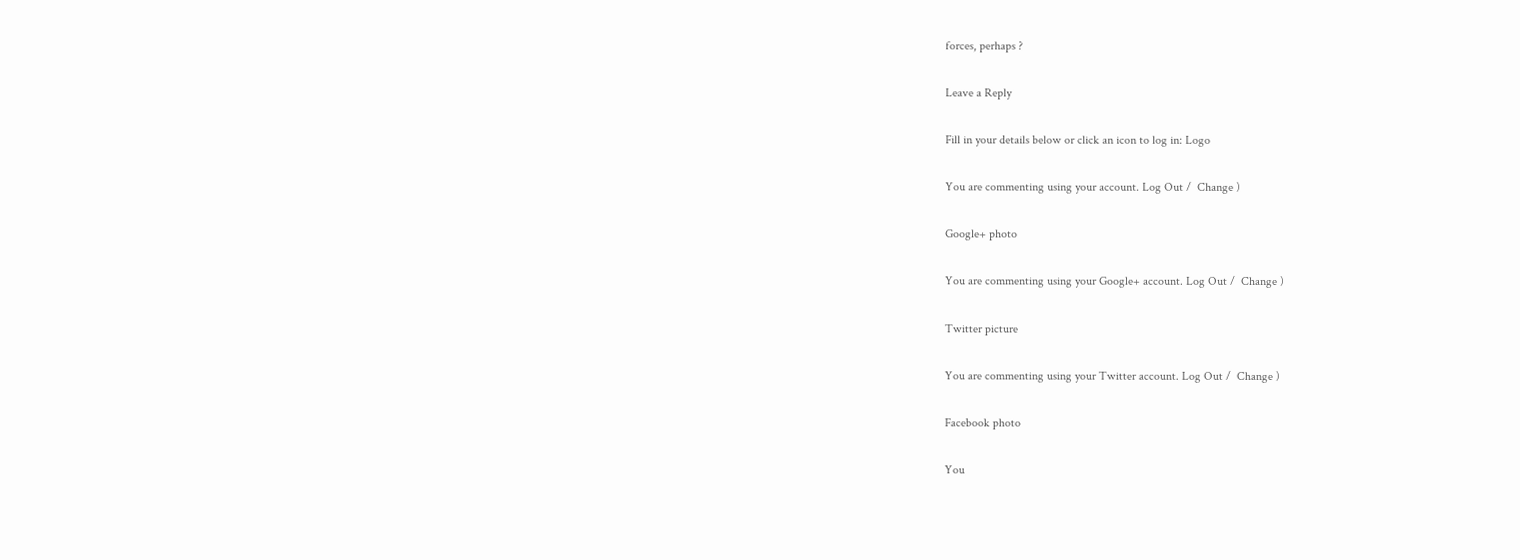forces, perhaps ?

Leave a Reply

Fill in your details below or click an icon to log in: Logo

You are commenting using your account. Log Out /  Change )

Google+ photo

You are commenting using your Google+ account. Log Out /  Change )

Twitter picture

You are commenting using your Twitter account. Log Out /  Change )

Facebook photo

You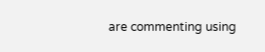are commenting using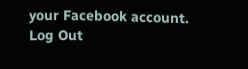your Facebook account. Log Out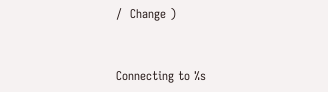/  Change )


Connecting to %s